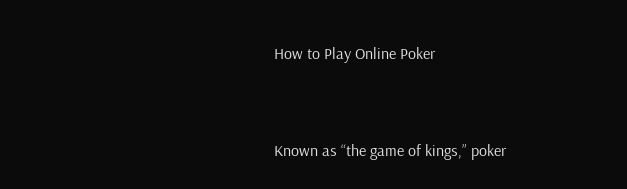How to Play Online Poker


Known as “the game of kings,” poker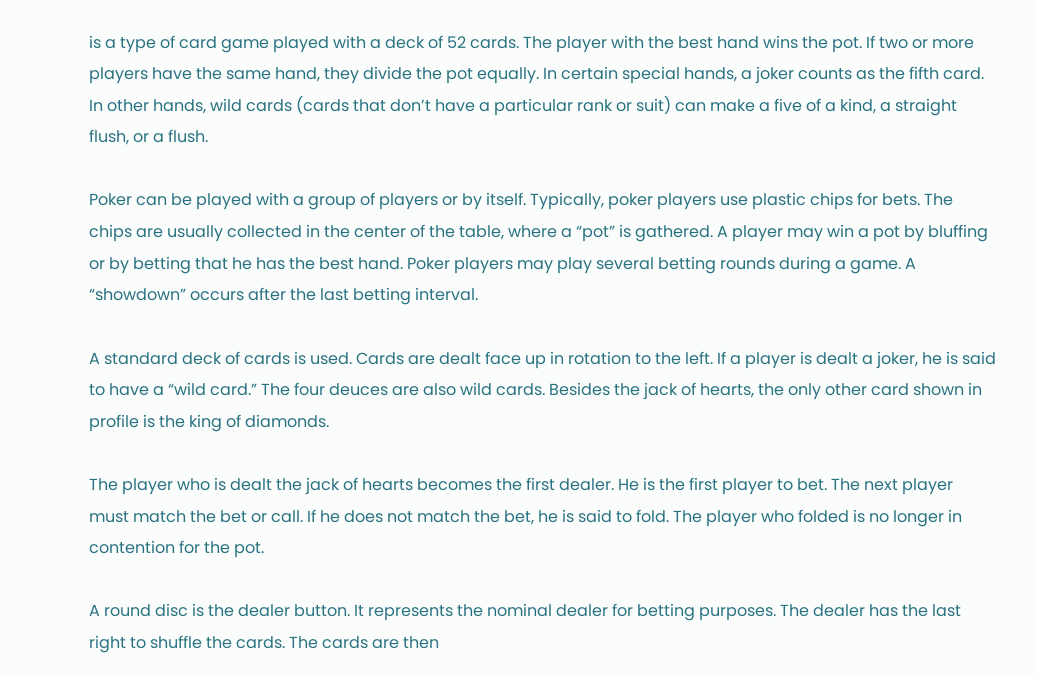is a type of card game played with a deck of 52 cards. The player with the best hand wins the pot. If two or more players have the same hand, they divide the pot equally. In certain special hands, a joker counts as the fifth card. In other hands, wild cards (cards that don’t have a particular rank or suit) can make a five of a kind, a straight flush, or a flush.

Poker can be played with a group of players or by itself. Typically, poker players use plastic chips for bets. The chips are usually collected in the center of the table, where a “pot” is gathered. A player may win a pot by bluffing or by betting that he has the best hand. Poker players may play several betting rounds during a game. A “showdown” occurs after the last betting interval.

A standard deck of cards is used. Cards are dealt face up in rotation to the left. If a player is dealt a joker, he is said to have a “wild card.” The four deuces are also wild cards. Besides the jack of hearts, the only other card shown in profile is the king of diamonds.

The player who is dealt the jack of hearts becomes the first dealer. He is the first player to bet. The next player must match the bet or call. If he does not match the bet, he is said to fold. The player who folded is no longer in contention for the pot.

A round disc is the dealer button. It represents the nominal dealer for betting purposes. The dealer has the last right to shuffle the cards. The cards are then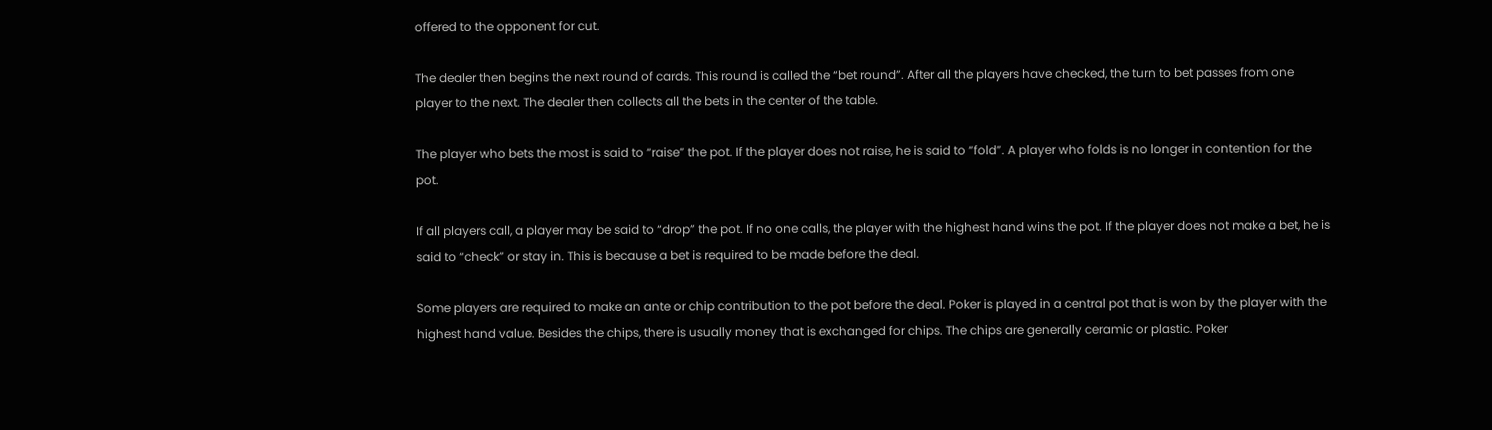offered to the opponent for cut.

The dealer then begins the next round of cards. This round is called the “bet round”. After all the players have checked, the turn to bet passes from one player to the next. The dealer then collects all the bets in the center of the table.

The player who bets the most is said to “raise” the pot. If the player does not raise, he is said to “fold”. A player who folds is no longer in contention for the pot.

If all players call, a player may be said to “drop” the pot. If no one calls, the player with the highest hand wins the pot. If the player does not make a bet, he is said to “check” or stay in. This is because a bet is required to be made before the deal.

Some players are required to make an ante or chip contribution to the pot before the deal. Poker is played in a central pot that is won by the player with the highest hand value. Besides the chips, there is usually money that is exchanged for chips. The chips are generally ceramic or plastic. Poker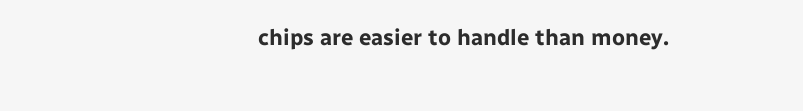chips are easier to handle than money.